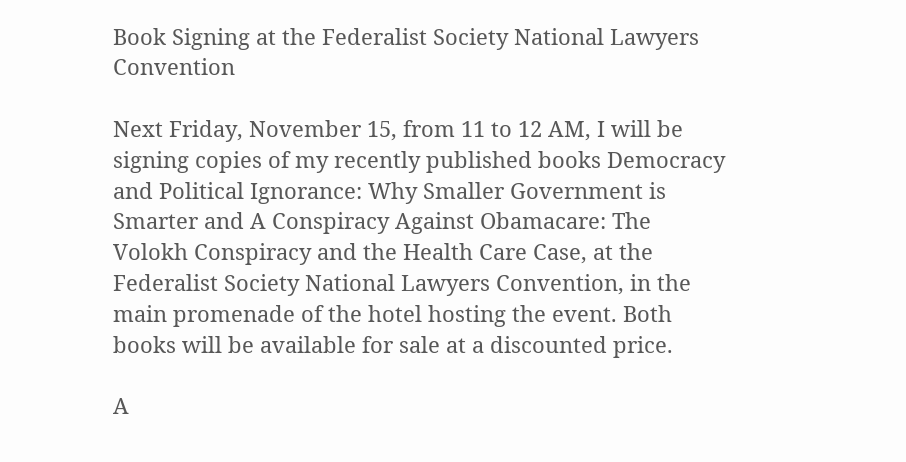Book Signing at the Federalist Society National Lawyers Convention

Next Friday, November 15, from 11 to 12 AM, I will be signing copies of my recently published books Democracy and Political Ignorance: Why Smaller Government is Smarter and A Conspiracy Against Obamacare: The Volokh Conspiracy and the Health Care Case, at the Federalist Society National Lawyers Convention, in the main promenade of the hotel hosting the event. Both books will be available for sale at a discounted price.

A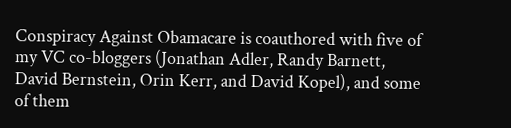Conspiracy Against Obamacare is coauthored with five of my VC co-bloggers (Jonathan Adler, Randy Barnett, David Bernstein, Orin Kerr, and David Kopel), and some of them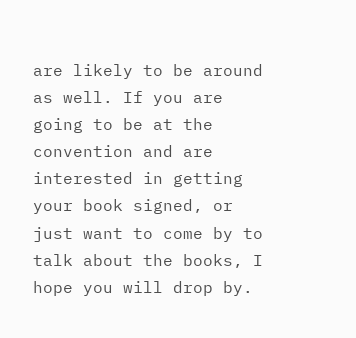are likely to be around as well. If you are going to be at the convention and are interested in getting your book signed, or just want to come by to talk about the books, I hope you will drop by.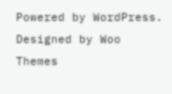Powered by WordPress. Designed by Woo Themes